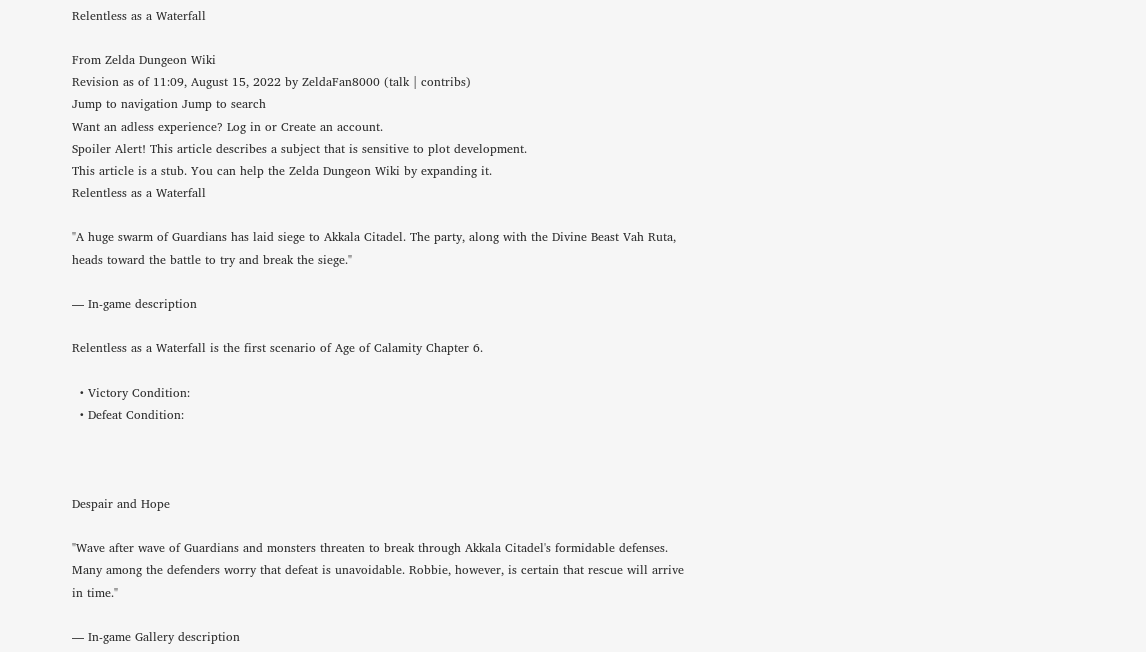Relentless as a Waterfall

From Zelda Dungeon Wiki
Revision as of 11:09, August 15, 2022 by ZeldaFan8000 (talk | contribs)
Jump to navigation Jump to search
Want an adless experience? Log in or Create an account.
Spoiler Alert! This article describes a subject that is sensitive to plot development.
This article is a stub. You can help the Zelda Dungeon Wiki by expanding it.
Relentless as a Waterfall

"A huge swarm of Guardians has laid siege to Akkala Citadel. The party, along with the Divine Beast Vah Ruta, heads toward the battle to try and break the siege."

— In-game description

Relentless as a Waterfall is the first scenario of Age of Calamity Chapter 6.

  • Victory Condition:
  • Defeat Condition:



Despair and Hope

"Wave after wave of Guardians and monsters threaten to break through Akkala Citadel's formidable defenses. Many among the defenders worry that defeat is unavoidable. Robbie, however, is certain that rescue will arrive in time."

— In-game Gallery description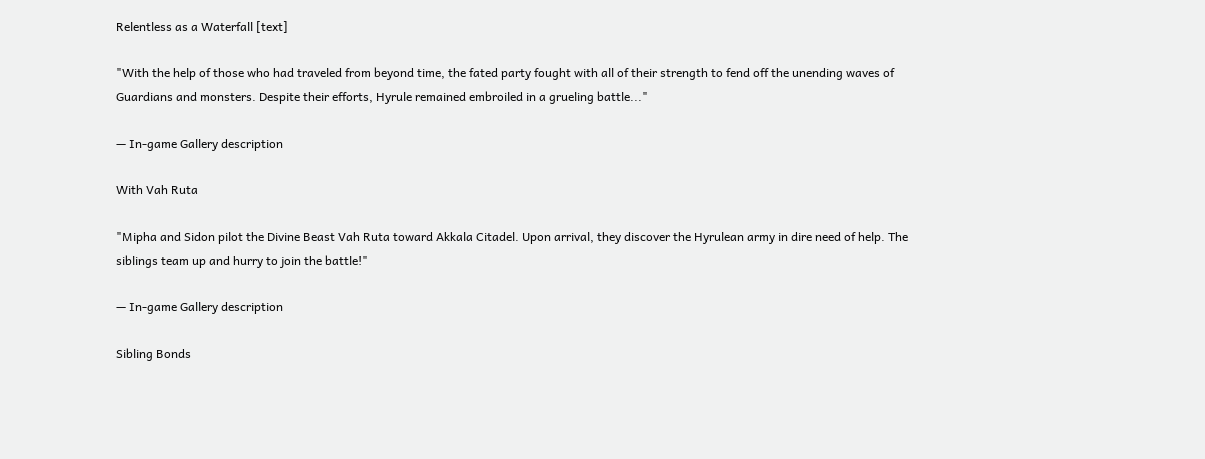Relentless as a Waterfall [text]

"With the help of those who had traveled from beyond time, the fated party fought with all of their strength to fend off the unending waves of Guardians and monsters. Despite their efforts, Hyrule remained embroiled in a grueling battle..."

— In-game Gallery description

With Vah Ruta

"Mipha and Sidon pilot the Divine Beast Vah Ruta toward Akkala Citadel. Upon arrival, they discover the Hyrulean army in dire need of help. The siblings team up and hurry to join the battle!"

— In-game Gallery description

Sibling Bonds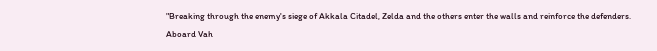"Breaking through the enemy's siege of Akkala Citadel, Zelda and the others enter the walls and reinforce the defenders. Aboard Vah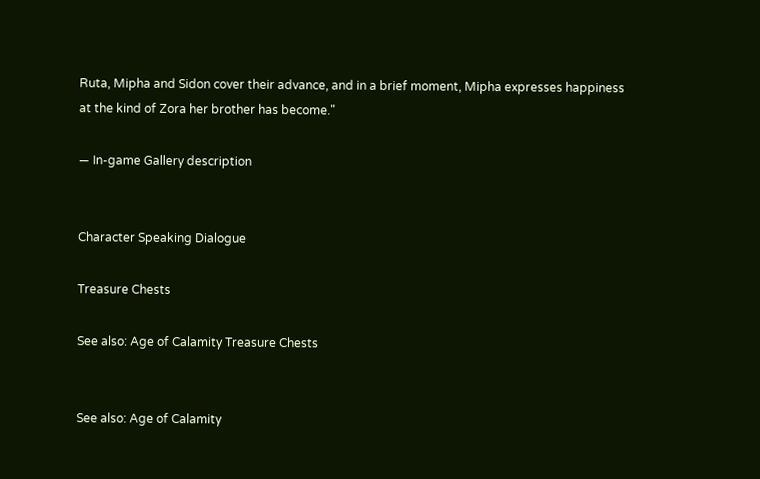Ruta, Mipha and Sidon cover their advance, and in a brief moment, Mipha expresses happiness at the kind of Zora her brother has become."

— In-game Gallery description


Character Speaking Dialogue

Treasure Chests

See also: Age of Calamity Treasure Chests


See also: Age of Calamity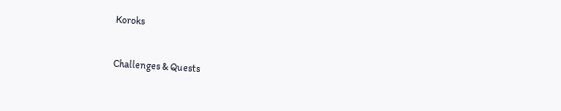Koroks

Challenges & Quests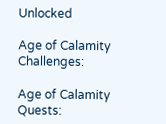Unlocked

Age of Calamity Challenges:

Age of Calamity Quests: